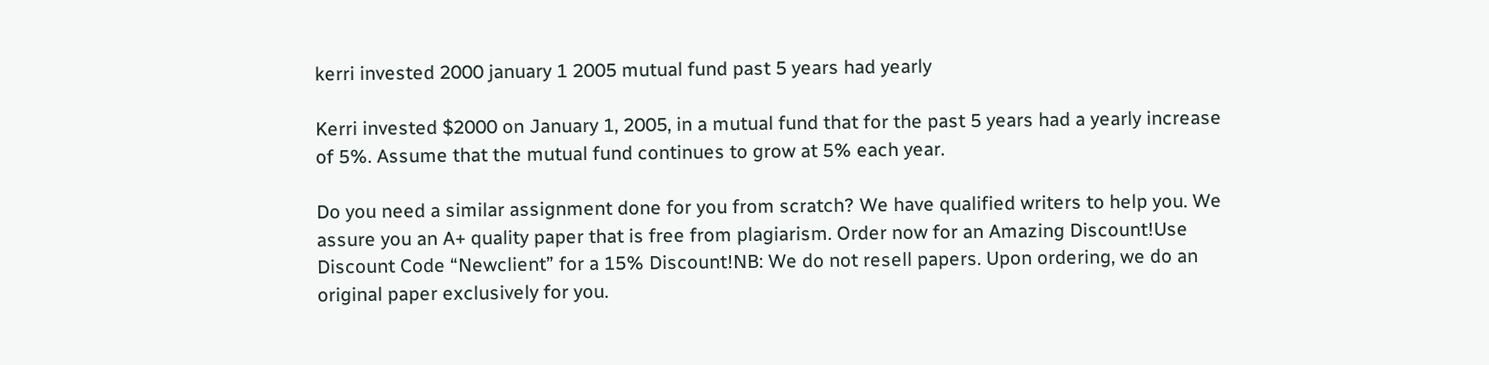kerri invested 2000 january 1 2005 mutual fund past 5 years had yearly

Kerri invested $2000 on January 1, 2005, in a mutual fund that for the past 5 years had a yearly increase of 5%. Assume that the mutual fund continues to grow at 5% each year.

Do you need a similar assignment done for you from scratch? We have qualified writers to help you. We assure you an A+ quality paper that is free from plagiarism. Order now for an Amazing Discount!Use Discount Code “Newclient” for a 15% Discount!NB: We do not resell papers. Upon ordering, we do an original paper exclusively for you.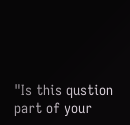"Is this qustion part of your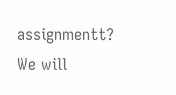assignmentt? We will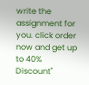write the assignment for you. click order now and get up to 40% Discount"